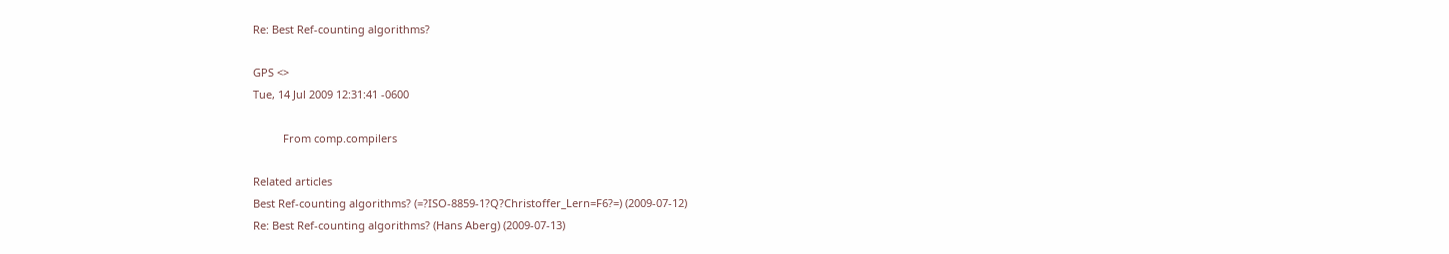Re: Best Ref-counting algorithms?

GPS <>
Tue, 14 Jul 2009 12:31:41 -0600

          From comp.compilers

Related articles
Best Ref-counting algorithms? (=?ISO-8859-1?Q?Christoffer_Lern=F6?=) (2009-07-12)
Re: Best Ref-counting algorithms? (Hans Aberg) (2009-07-13)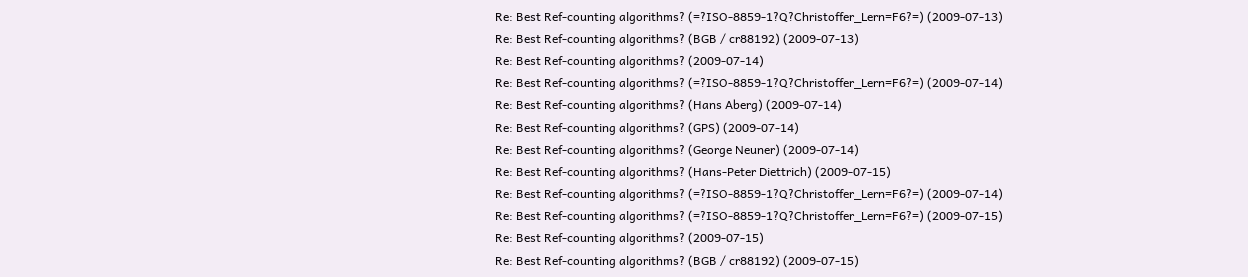Re: Best Ref-counting algorithms? (=?ISO-8859-1?Q?Christoffer_Lern=F6?=) (2009-07-13)
Re: Best Ref-counting algorithms? (BGB / cr88192) (2009-07-13)
Re: Best Ref-counting algorithms? (2009-07-14)
Re: Best Ref-counting algorithms? (=?ISO-8859-1?Q?Christoffer_Lern=F6?=) (2009-07-14)
Re: Best Ref-counting algorithms? (Hans Aberg) (2009-07-14)
Re: Best Ref-counting algorithms? (GPS) (2009-07-14)
Re: Best Ref-counting algorithms? (George Neuner) (2009-07-14)
Re: Best Ref-counting algorithms? (Hans-Peter Diettrich) (2009-07-15)
Re: Best Ref-counting algorithms? (=?ISO-8859-1?Q?Christoffer_Lern=F6?=) (2009-07-14)
Re: Best Ref-counting algorithms? (=?ISO-8859-1?Q?Christoffer_Lern=F6?=) (2009-07-15)
Re: Best Ref-counting algorithms? (2009-07-15)
Re: Best Ref-counting algorithms? (BGB / cr88192) (2009-07-15)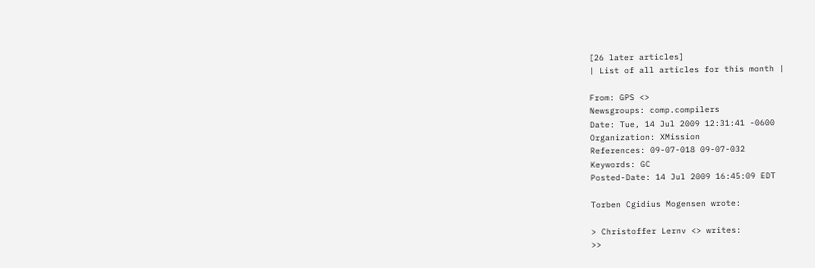[26 later articles]
| List of all articles for this month |

From: GPS <>
Newsgroups: comp.compilers
Date: Tue, 14 Jul 2009 12:31:41 -0600
Organization: XMission
References: 09-07-018 09-07-032
Keywords: GC
Posted-Date: 14 Jul 2009 16:45:09 EDT

Torben Cgidius Mogensen wrote:

> Christoffer Lernv <> writes:
>>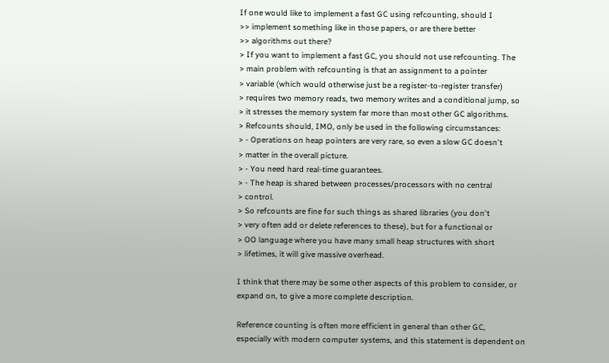If one would like to implement a fast GC using refcounting, should I
>> implement something like in those papers, or are there better
>> algorithms out there?
> If you want to implement a fast GC, you should not use refcounting. The
> main problem with refcounting is that an assignment to a pointer
> variable (which would otherwise just be a register-to-register transfer)
> requires two memory reads, two memory writes and a conditional jump, so
> it stresses the memory system far more than most other GC algorithms.
> Refcounts should, IMO, only be used in the following circumstances:
> - Operations on heap pointers are very rare, so even a slow GC doesn't
> matter in the overall picture.
> - You need hard real-time guarantees.
> - The heap is shared between processes/processors with no central
> control.
> So refcounts are fine for such things as shared libraries (you don't
> very often add or delete references to these), but for a functional or
> OO language where you have many small heap structures with short
> lifetimes, it will give massive overhead.

I think that there may be some other aspects of this problem to consider, or
expand on, to give a more complete description.

Reference counting is often more efficient in general than other GC,
especially with modern computer systems, and this statement is dependent on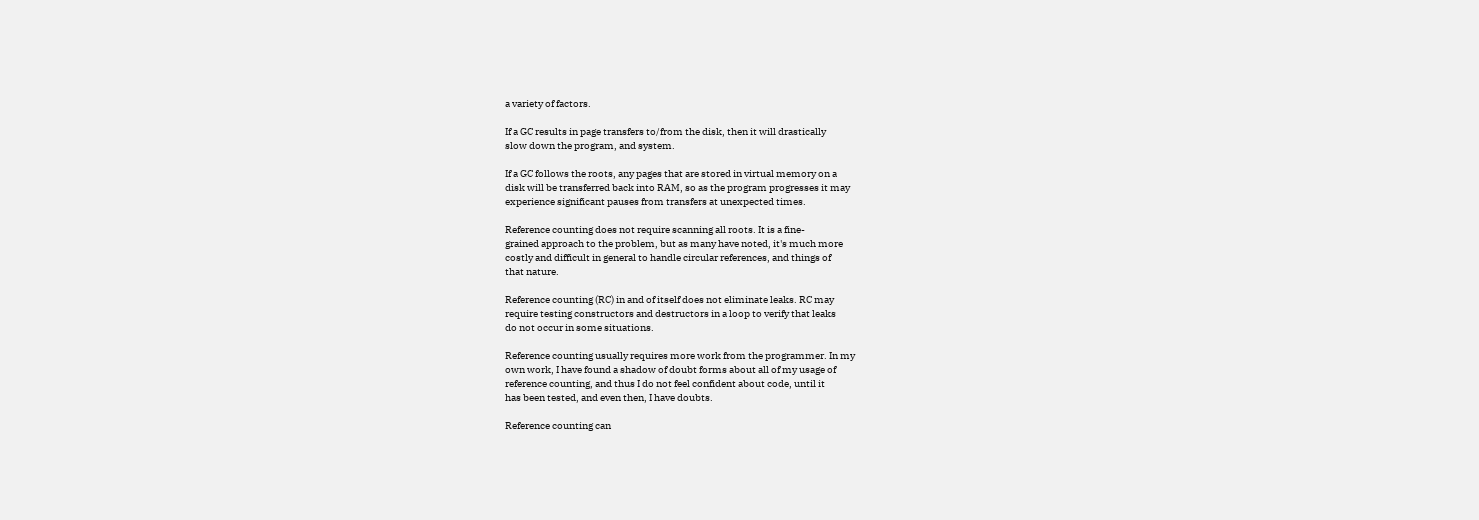a variety of factors.

If a GC results in page transfers to/from the disk, then it will drastically
slow down the program, and system.

If a GC follows the roots, any pages that are stored in virtual memory on a
disk will be transferred back into RAM, so as the program progresses it may
experience significant pauses from transfers at unexpected times.

Reference counting does not require scanning all roots. It is a fine-
grained approach to the problem, but as many have noted, it's much more
costly and difficult in general to handle circular references, and things of
that nature.

Reference counting (RC) in and of itself does not eliminate leaks. RC may
require testing constructors and destructors in a loop to verify that leaks
do not occur in some situations.

Reference counting usually requires more work from the programmer. In my
own work, I have found a shadow of doubt forms about all of my usage of
reference counting, and thus I do not feel confident about code, until it
has been tested, and even then, I have doubts.

Reference counting can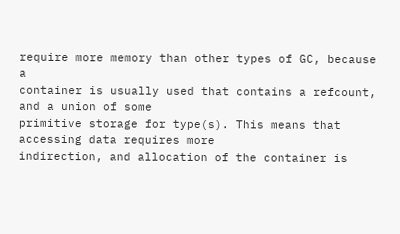require more memory than other types of GC, because a
container is usually used that contains a refcount, and a union of some
primitive storage for type(s). This means that accessing data requires more
indirection, and allocation of the container is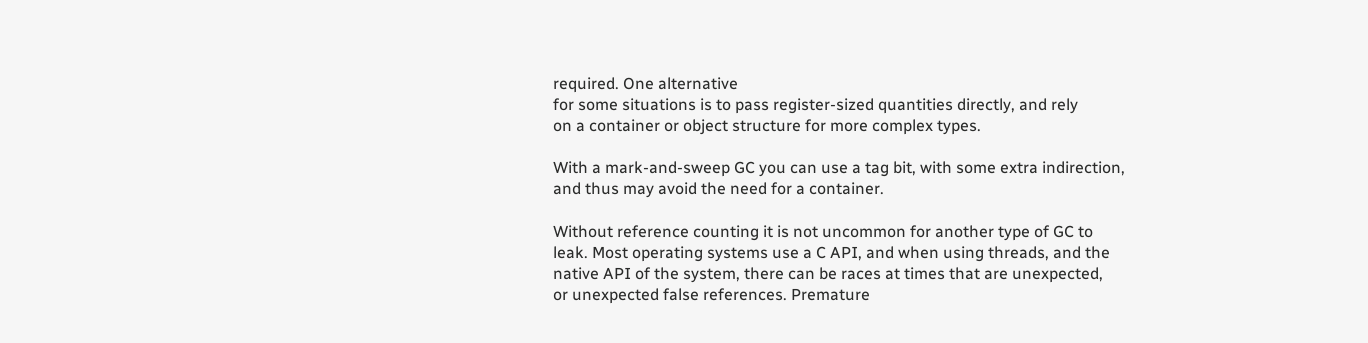required. One alternative
for some situations is to pass register-sized quantities directly, and rely
on a container or object structure for more complex types.

With a mark-and-sweep GC you can use a tag bit, with some extra indirection,
and thus may avoid the need for a container.

Without reference counting it is not uncommon for another type of GC to
leak. Most operating systems use a C API, and when using threads, and the
native API of the system, there can be races at times that are unexpected,
or unexpected false references. Premature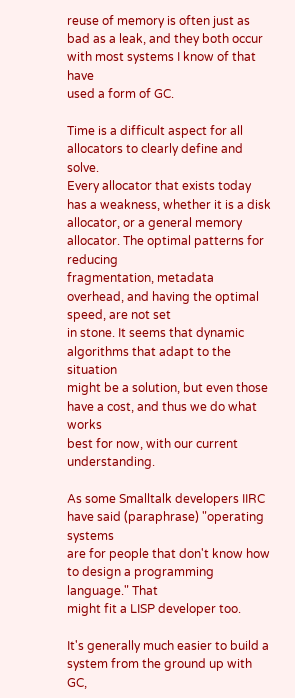reuse of memory is often just as
bad as a leak, and they both occur with most systems I know of that have
used a form of GC.

Time is a difficult aspect for all allocators to clearly define and solve.
Every allocator that exists today has a weakness, whether it is a disk
allocator, or a general memory allocator. The optimal patterns for reducing
fragmentation, metadata overhead, and having the optimal speed, are not set
in stone. It seems that dynamic algorithms that adapt to the situation
might be a solution, but even those have a cost, and thus we do what works
best for now, with our current understanding.

As some Smalltalk developers IIRC have said (paraphrase) "operating systems
are for people that don't know how to design a programming language." That
might fit a LISP developer too.

It's generally much easier to build a system from the ground up with GC,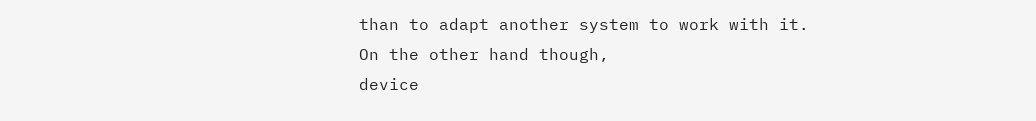than to adapt another system to work with it. On the other hand though,
device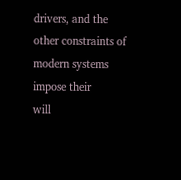drivers, and the other constraints of modern systems impose their
will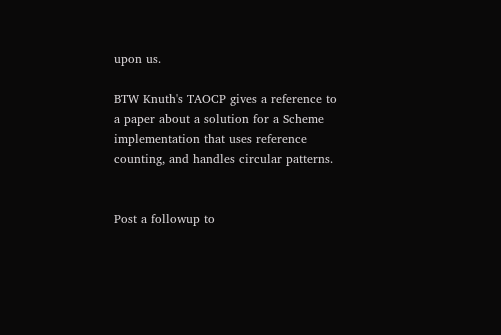upon us.

BTW Knuth's TAOCP gives a reference to a paper about a solution for a Scheme
implementation that uses reference counting, and handles circular patterns.


Post a followup to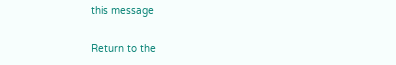this message

Return to the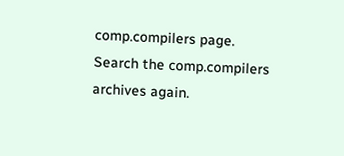comp.compilers page.
Search the comp.compilers archives again.